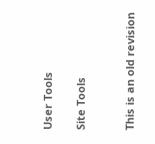User Tools

Site Tools


This is an old revision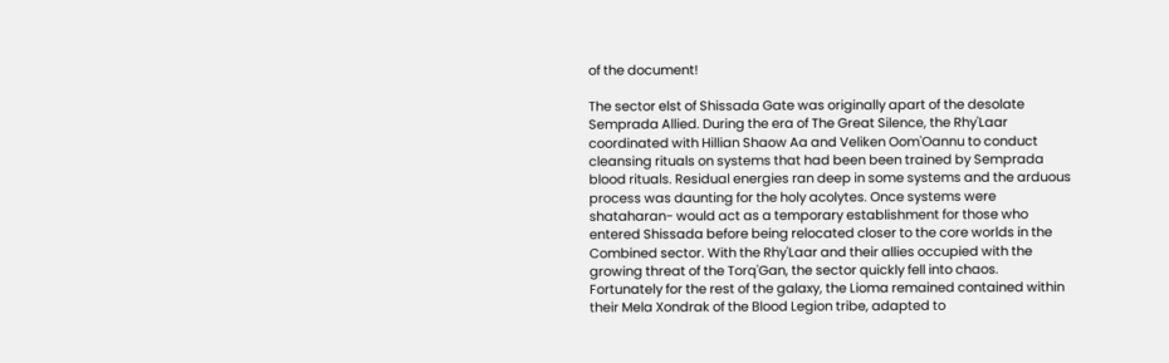of the document!

The sector elst of Shissada Gate was originally apart of the desolate Semprada Allied. During the era of The Great Silence, the Rhy'Laar coordinated with Hillian Shaow Aa and Veliken Oom'Oannu to conduct cleansing rituals on systems that had been been trained by Semprada blood rituals. Residual energies ran deep in some systems and the arduous process was daunting for the holy acolytes. Once systems were shataharan- would act as a temporary establishment for those who entered Shissada before being relocated closer to the core worlds in the Combined sector. With the Rhy'Laar and their allies occupied with the growing threat of the Torq'Gan, the sector quickly fell into chaos. Fortunately for the rest of the galaxy, the Lioma remained contained within their Mela Xondrak of the Blood Legion tribe, adapted to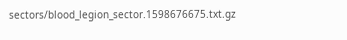sectors/blood_legion_sector.1598676675.txt.gz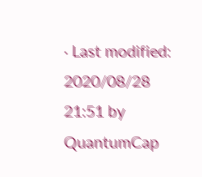· Last modified: 2020/08/28 21:51 by QuantumCap